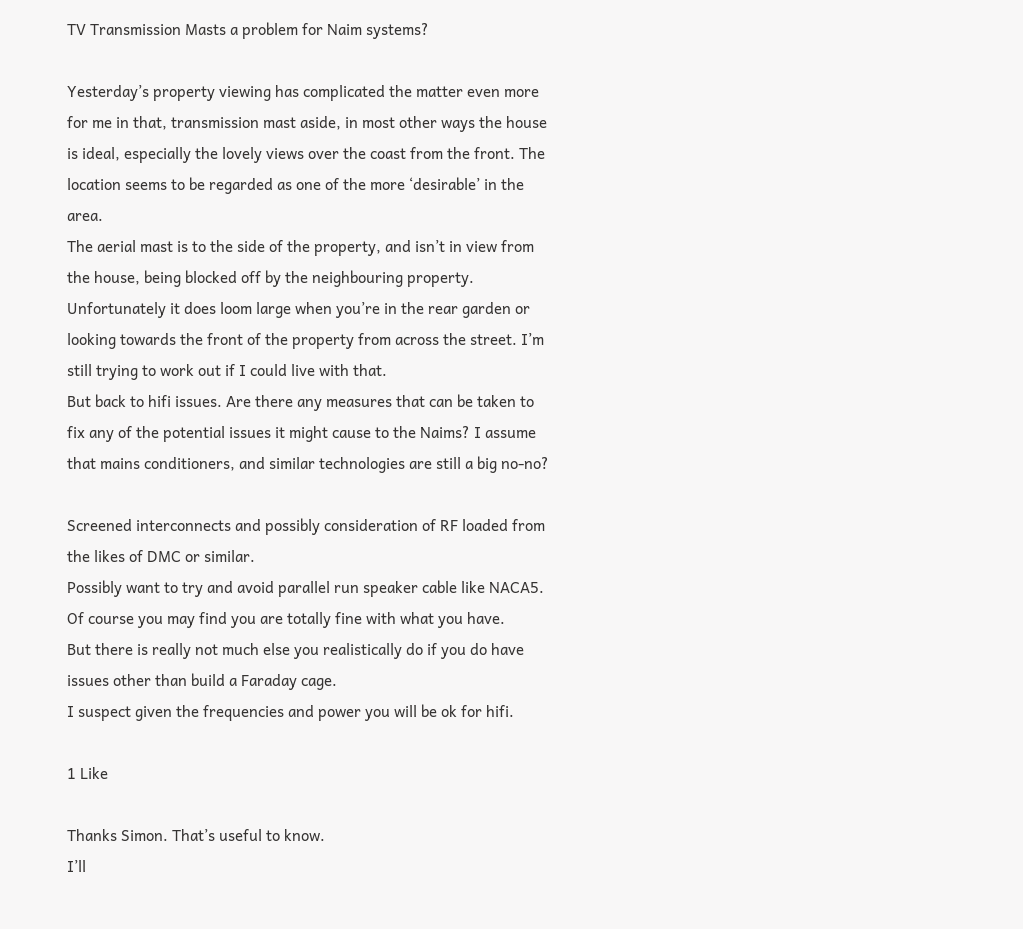TV Transmission Masts a problem for Naim systems?

Yesterday’s property viewing has complicated the matter even more for me in that, transmission mast aside, in most other ways the house is ideal, especially the lovely views over the coast from the front. The location seems to be regarded as one of the more ‘desirable’ in the area.
The aerial mast is to the side of the property, and isn’t in view from the house, being blocked off by the neighbouring property. Unfortunately it does loom large when you’re in the rear garden or looking towards the front of the property from across the street. I’m still trying to work out if I could live with that.
But back to hifi issues. Are there any measures that can be taken to fix any of the potential issues it might cause to the Naims? I assume that mains conditioners, and similar technologies are still a big no-no?

Screened interconnects and possibly consideration of RF loaded from the likes of DMC or similar.
Possibly want to try and avoid parallel run speaker cable like NACA5.
Of course you may find you are totally fine with what you have.
But there is really not much else you realistically do if you do have issues other than build a Faraday cage.
I suspect given the frequencies and power you will be ok for hifi.

1 Like

Thanks Simon. That’s useful to know.
I’ll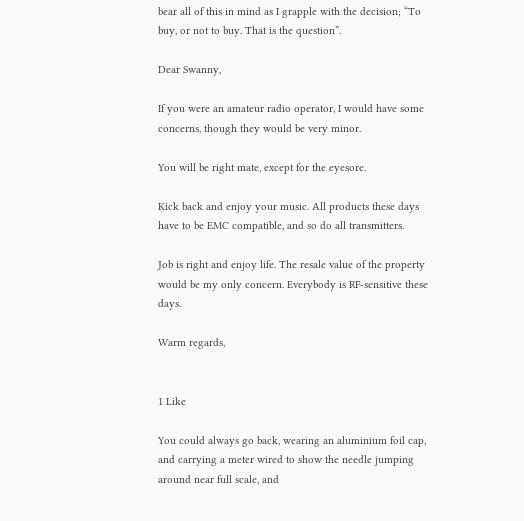bear all of this in mind as I grapple with the decision; “To buy, or not to buy. That is the question”.

Dear Swanny,

If you were an amateur radio operator, I would have some concerns, though they would be very minor.

You will be right mate, except for the eyesore.

Kick back and enjoy your music. All products these days have to be EMC compatible, and so do all transmitters.

Job is right and enjoy life. The resale value of the property would be my only concern. Everybody is RF-sensitive these days.

Warm regards,


1 Like

You could always go back, wearing an aluminium foil cap, and carrying a meter wired to show the needle jumping around near full scale, and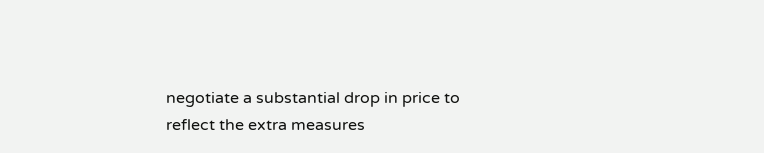negotiate a substantial drop in price to reflect the extra measures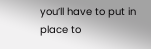you’ll have to put in place to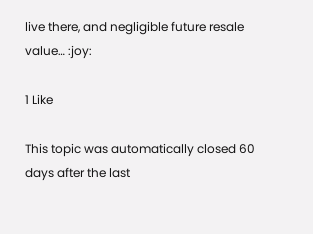live there, and negligible future resale value… :joy:

1 Like

This topic was automatically closed 60 days after the last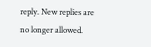reply. New replies are no longer allowed.